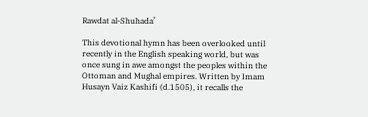Rawdat al-Shuhada’

This devotional hymn has been overlooked until recently in the English speaking world, but was once sung in awe amongst the peoples within the Ottoman and Mughal empires. Written by Imam Husayn Vaiz Kashifi (d.1505), it recalls the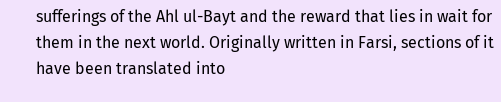sufferings of the Ahl ul-Bayt and the reward that lies in wait for them in the next world. Originally written in Farsi, sections of it have been translated into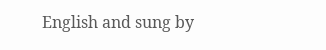English and sung by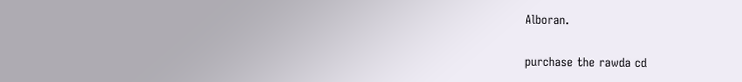Alboran.

purchase the rawda cd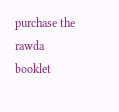purchase the rawda booklet